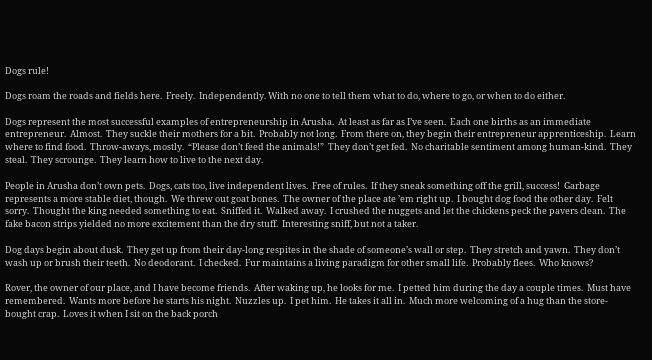Dogs rule!

Dogs roam the roads and fields here.  Freely.  Independently. With no one to tell them what to do, where to go, or when to do either.

Dogs represent the most successful examples of entrepreneurship in Arusha.  At least as far as I’ve seen.  Each one births as an immediate entrepreneur.  Almost.  They suckle their mothers for a bit.  Probably not long.  From there on, they begin their entrepreneur apprenticeship.  Learn where to find food.  Throw-aways, mostly.  “Please don’t feed the animals!”  They don’t get fed.  No charitable sentiment among human-kind.  They steal.  They scrounge.  They learn how to live to the next day.

People in Arusha don’t own pets.  Dogs, cats too, live independent lives.  Free of rules.  If they sneak something off the grill, success!  Garbage represents a more stable diet, though.  We threw out goat bones.  The owner of the place ate ’em right up.  I bought dog food the other day.  Felt sorry.  Thought the king needed something to eat.  Sniffed it.  Walked away.  I crushed the nuggets and let the chickens peck the pavers clean.  The fake bacon strips yielded no more excitement than the dry stuff.  Interesting sniff, but not a taker.

Dog days begin about dusk.  They get up from their day-long respites in the shade of someone’s wall or step.  They stretch and yawn.  They don’t wash up or brush their teeth.  No deodorant.  I checked.  Fur maintains a living paradigm for other small life.  Probably flees.  Who knows?

Rover, the owner of our place, and I have become friends.  After waking up, he looks for me.  I petted him during the day a couple times.  Must have remembered.  Wants more before he starts his night.  Nuzzles up.  I pet him.  He takes it all in.  Much more welcoming of a hug than the store-bought crap.  Loves it when I sit on the back porch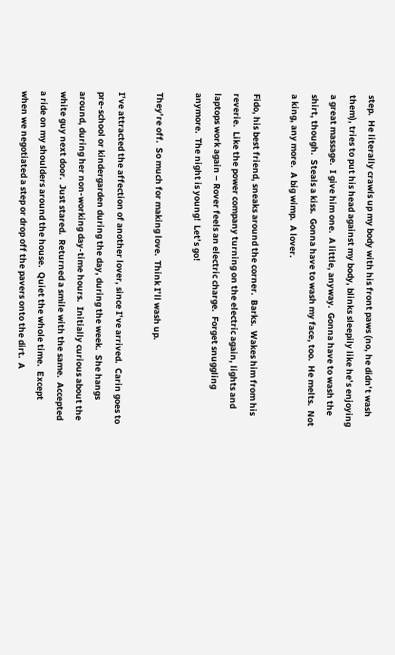step.  He literally crawls up my body with his front paws (no, he didn’t wash them), tries to put his head against my body, blinks sleepily like he’s enjoying a great massage.  I give him one.  A little, anyway.  Gonna have to wash the shirt, though.  Steals a kiss.  Gonna have to wash my face, too.  He melts.  Not a king, any more.  A big wimp.  A lover.

Fido, his best friend, sneaks around the corner.  Barks.  Wakes him from his reverie.  Like the power company turning on the electric again, lights and laptops work again – Rover feels an electric charge.  Forget snuggling anymore.  The night is young!  Let’s go!

They’re off.  So much for making love.  Think I’ll wash up.

I’ve attracted the affection of another lover, since I’ve arrived.  Carin goes to pre-school or kindergarden during the day, during the week.  She hangs around, during her non-working day-time hours.  Initially curious about the white guy next door.  Just stared.  Returned a smile with the same.  Accepted a ride on my shoulders around the house.  Quiet the whole time.  Except when we negotiated a step or drop off the pavers onto the dirt.  A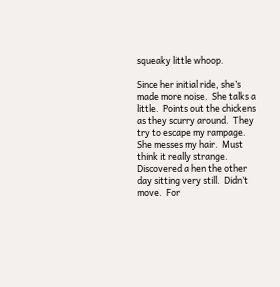squeaky little whoop.

Since her initial ride, she’s made more noise.  She talks a little.  Points out the chickens as they scurry around.  They try to escape my rampage.  She messes my hair.  Must think it really strange.  Discovered a hen the other day sitting very still.  Didn’t move.  For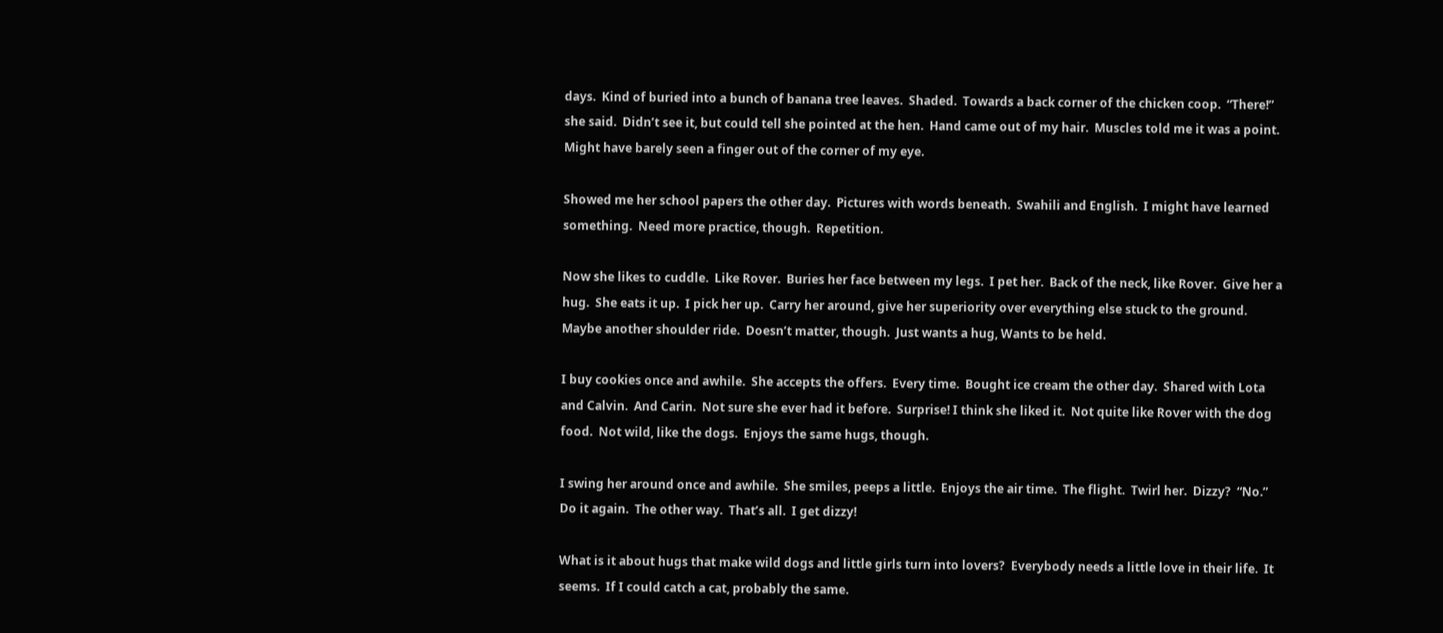days.  Kind of buried into a bunch of banana tree leaves.  Shaded.  Towards a back corner of the chicken coop.  “There!” she said.  Didn’t see it, but could tell she pointed at the hen.  Hand came out of my hair.  Muscles told me it was a point.  Might have barely seen a finger out of the corner of my eye.

Showed me her school papers the other day.  Pictures with words beneath.  Swahili and English.  I might have learned something.  Need more practice, though.  Repetition.

Now she likes to cuddle.  Like Rover.  Buries her face between my legs.  I pet her.  Back of the neck, like Rover.  Give her a hug.  She eats it up.  I pick her up.  Carry her around, give her superiority over everything else stuck to the ground.  Maybe another shoulder ride.  Doesn’t matter, though.  Just wants a hug, Wants to be held.

I buy cookies once and awhile.  She accepts the offers.  Every time.  Bought ice cream the other day.  Shared with Lota and Calvin.  And Carin.  Not sure she ever had it before.  Surprise! I think she liked it.  Not quite like Rover with the dog food.  Not wild, like the dogs.  Enjoys the same hugs, though.

I swing her around once and awhile.  She smiles, peeps a little.  Enjoys the air time.  The flight.  Twirl her.  Dizzy?  “No.”  Do it again.  The other way.  That’s all.  I get dizzy!

What is it about hugs that make wild dogs and little girls turn into lovers?  Everybody needs a little love in their life.  It seems.  If I could catch a cat, probably the same.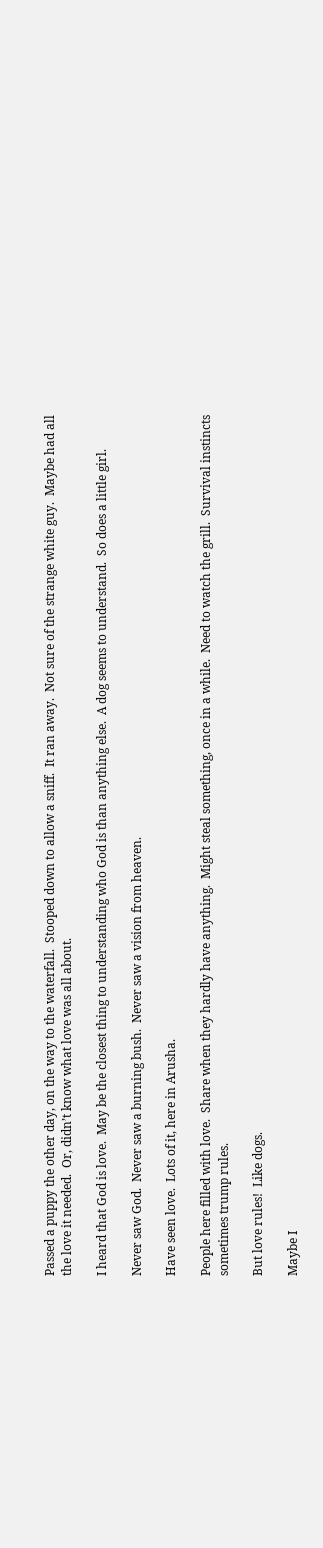Passed a puppy the other day, on the way to the waterfall.  Stooped down to allow a sniff.  It ran away.  Not sure of the strange white guy.  Maybe had all the love it needed.  Or, didn’t know what love was all about.

I heard that God is love.  May be the closest thing to understanding who God is than anything else.  A dog seems to understand.  So does a little girl.

Never saw God.  Never saw a burning bush.  Never saw a vision from heaven.

Have seen love.  Lots of it, here in Arusha.

People here filled with love.  Share when they hardly have anything.  Might steal something, once in a while.  Need to watch the grill.  Survival instincts sometimes trump rules.

But love rules!  Like dogs.

Maybe I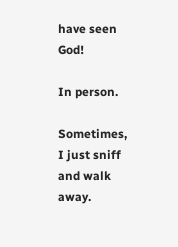have seen God!

In person.

Sometimes, I just sniff and walk away.